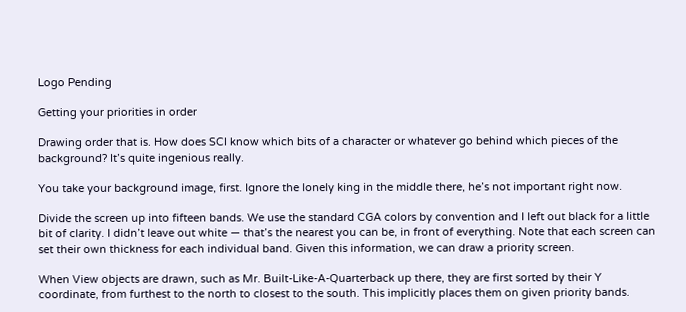Logo Pending

Getting your priorities in order

Drawing order that is. How does SCI know which bits of a character or whatever go behind which pieces of the background? It’s quite ingenious really.

You take your background image, first. Ignore the lonely king in the middle there, he’s not important right now.

Divide the screen up into fifteen bands. We use the standard CGA colors by convention and I left out black for a little bit of clarity. I didn’t leave out white — that’s the nearest you can be, in front of everything. Note that each screen can set their own thickness for each individual band. Given this information, we can draw a priority screen.

When View objects are drawn, such as Mr. Built-Like-A-Quarterback up there, they are first sorted by their Y coordinate, from furthest to the north to closest to the south. This implicitly places them on given priority bands.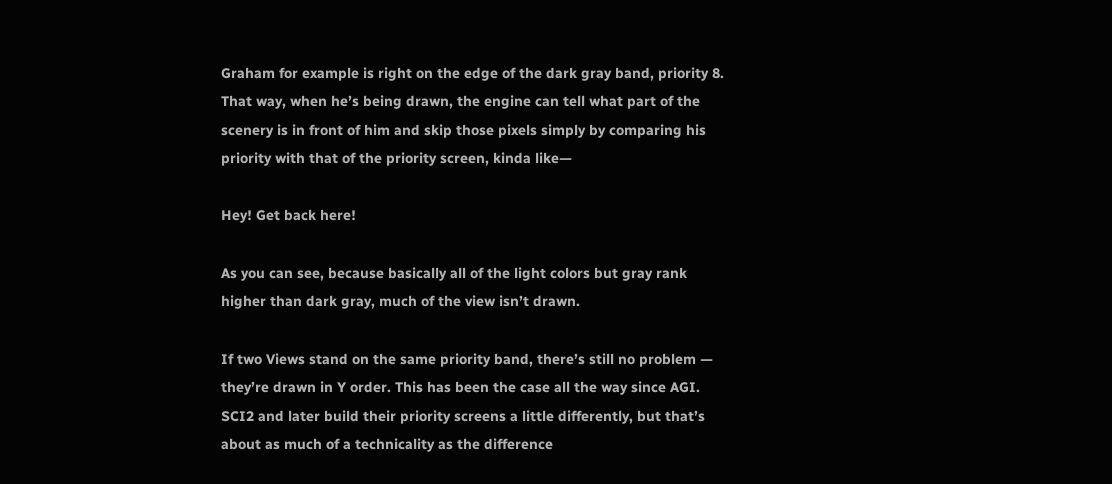Graham for example is right on the edge of the dark gray band, priority 8. That way, when he’s being drawn, the engine can tell what part of the scenery is in front of him and skip those pixels simply by comparing his priority with that of the priority screen, kinda like—

Hey! Get back here!

As you can see, because basically all of the light colors but gray rank higher than dark gray, much of the view isn’t drawn.

If two Views stand on the same priority band, there’s still no problem — they’re drawn in Y order. This has been the case all the way since AGI. SCI2 and later build their priority screens a little differently, but that’s about as much of a technicality as the difference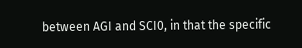between AGI and SCI0, in that the specific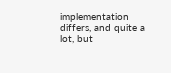implementation differs, and quite a lot, but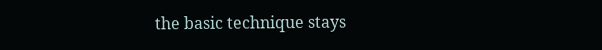the basic technique stays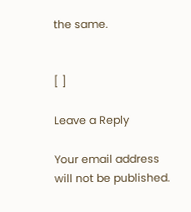the same.


[ ]

Leave a Reply

Your email address will not be published.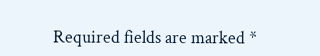Required fields are marked *